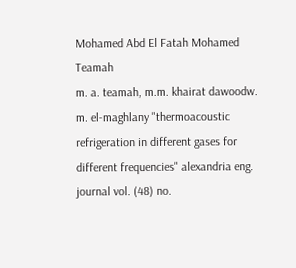Mohamed Abd El Fatah Mohamed Teamah
m. a. teamah, m.m. khairat dawoodw. m. el-maghlany "thermoacoustic refrigeration in different gases for different frequencies" alexandria eng. journal vol. (48) no.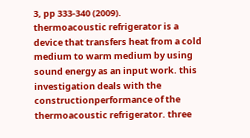3, pp 333-340 (2009).
thermoacoustic refrigerator is a device that transfers heat from a cold medium to warm medium by using sound energy as an input work. this investigation deals with the constructionperformance of the thermoacoustic refrigerator. three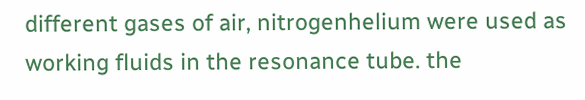different gases of air, nitrogenhelium were used as working fluids in the resonance tube. the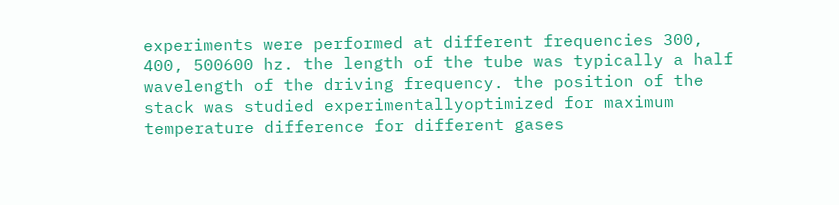experiments were performed at different frequencies 300, 400, 500600 hz. the length of the tube was typically a half wavelength of the driving frequency. the position of the stack was studied experimentallyoptimized for maximum temperature difference for different gases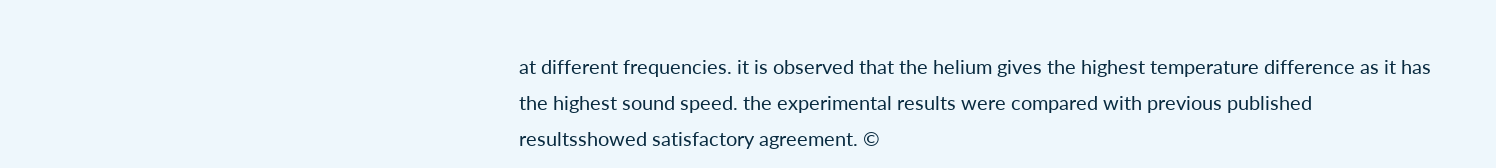at different frequencies. it is observed that the helium gives the highest temperature difference as it has the highest sound speed. the experimental results were compared with previous published resultsshowed satisfactory agreement. ©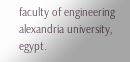faculty of engineering alexandria university, egypt.